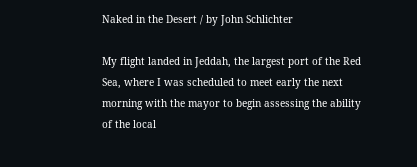Naked in the Desert / by John Schlichter

My flight landed in Jeddah, the largest port of the Red Sea, where I was scheduled to meet early the next morning with the mayor to begin assessing the ability of the local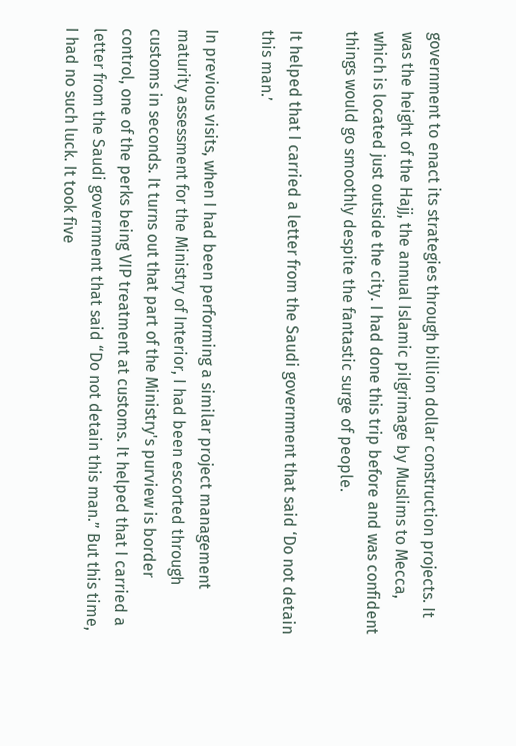government to enact its strategies through billion dollar construction projects. It was the height of the Hajj, the annual Islamic pilgrimage by Muslims to Mecca, which is located just outside the city. I had done this trip before and was confident things would go smoothly despite the fantastic surge of people.

It helped that I carried a letter from the Saudi government that said ‘Do not detain this man.’

In previous visits, when I had been performing a similar project management maturity assessment for the Ministry of Interior, I had been escorted through customs in seconds. It turns out that part of the Ministry's purview is border control, one of the perks being VIP treatment at customs. It helped that I carried a letter from the Saudi government that said “Do not detain this man.” But this time, I had no such luck. It took five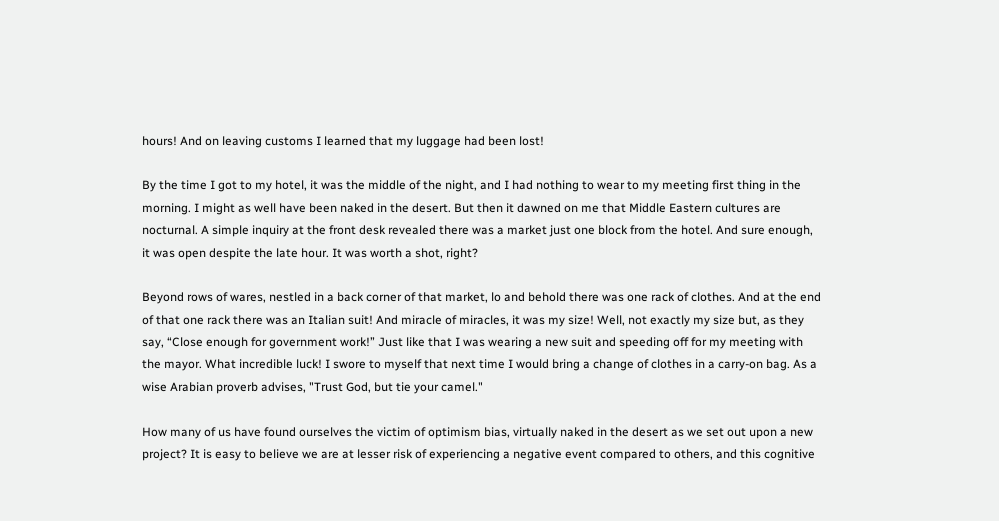hours! And on leaving customs I learned that my luggage had been lost!

By the time I got to my hotel, it was the middle of the night, and I had nothing to wear to my meeting first thing in the morning. I might as well have been naked in the desert. But then it dawned on me that Middle Eastern cultures are nocturnal. A simple inquiry at the front desk revealed there was a market just one block from the hotel. And sure enough, it was open despite the late hour. It was worth a shot, right?

Beyond rows of wares, nestled in a back corner of that market, lo and behold there was one rack of clothes. And at the end of that one rack there was an Italian suit! And miracle of miracles, it was my size! Well, not exactly my size but, as they say, “Close enough for government work!” Just like that I was wearing a new suit and speeding off for my meeting with the mayor. What incredible luck! I swore to myself that next time I would bring a change of clothes in a carry-on bag. As a wise Arabian proverb advises, "Trust God, but tie your camel."

How many of us have found ourselves the victim of optimism bias, virtually naked in the desert as we set out upon a new project? It is easy to believe we are at lesser risk of experiencing a negative event compared to others, and this cognitive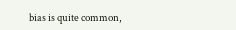bias is quite common,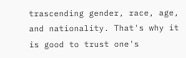trascending gender, race, age, and nationality. That's why it is good to trust one's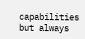capabilities but always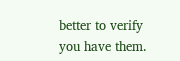better to verify you have them.